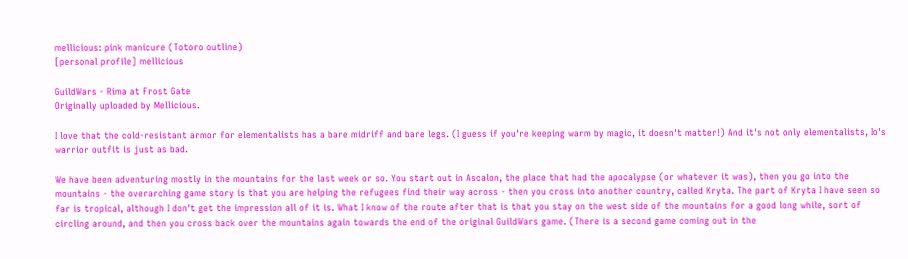mellicious: pink manicure (Totoro outline)
[personal profile] mellicious

GuildWars - Rima at Frost Gate
Originally uploaded by Mellicious.

I love that the cold-resistant armor for elementalists has a bare midriff and bare legs. (I guess if you're keeping warm by magic, it doesn't matter!) And it's not only elementalists, Io's warrior outfit is just as bad.

We have been adventuring mostly in the mountains for the last week or so. You start out in Ascalon, the place that had the apocalypse (or whatever it was), then you go into the mountains - the overarching game story is that you are helping the refugees find their way across - then you cross into another country, called Kryta. The part of Kryta I have seen so far is tropical, although I don't get the impression all of it is. What I know of the route after that is that you stay on the west side of the mountains for a good long while, sort of circling around, and then you cross back over the mountains again towards the end of the original GuildWars game. (There is a second game coming out in the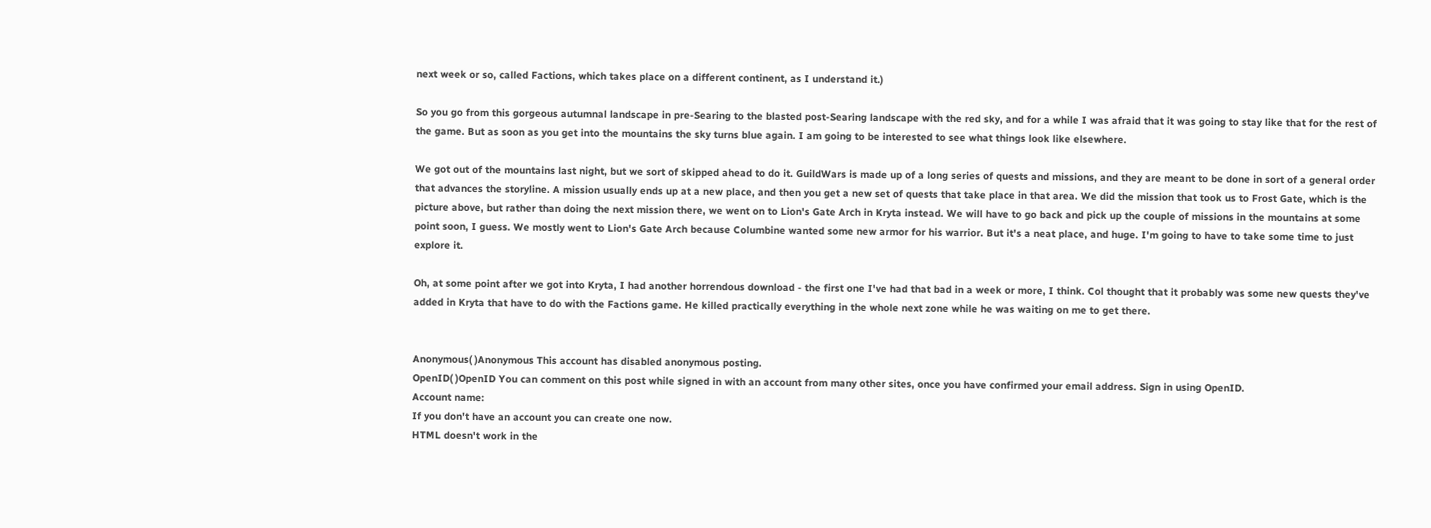next week or so, called Factions, which takes place on a different continent, as I understand it.)

So you go from this gorgeous autumnal landscape in pre-Searing to the blasted post-Searing landscape with the red sky, and for a while I was afraid that it was going to stay like that for the rest of the game. But as soon as you get into the mountains the sky turns blue again. I am going to be interested to see what things look like elsewhere.

We got out of the mountains last night, but we sort of skipped ahead to do it. GuildWars is made up of a long series of quests and missions, and they are meant to be done in sort of a general order that advances the storyline. A mission usually ends up at a new place, and then you get a new set of quests that take place in that area. We did the mission that took us to Frost Gate, which is the picture above, but rather than doing the next mission there, we went on to Lion's Gate Arch in Kryta instead. We will have to go back and pick up the couple of missions in the mountains at some point soon, I guess. We mostly went to Lion's Gate Arch because Columbine wanted some new armor for his warrior. But it's a neat place, and huge. I'm going to have to take some time to just explore it.

Oh, at some point after we got into Kryta, I had another horrendous download - the first one I've had that bad in a week or more, I think. Col thought that it probably was some new quests they've added in Kryta that have to do with the Factions game. He killed practically everything in the whole next zone while he was waiting on me to get there.


Anonymous( )Anonymous This account has disabled anonymous posting.
OpenID( )OpenID You can comment on this post while signed in with an account from many other sites, once you have confirmed your email address. Sign in using OpenID.
Account name:
If you don't have an account you can create one now.
HTML doesn't work in the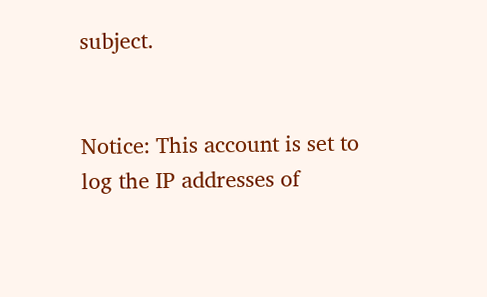subject.


Notice: This account is set to log the IP addresses of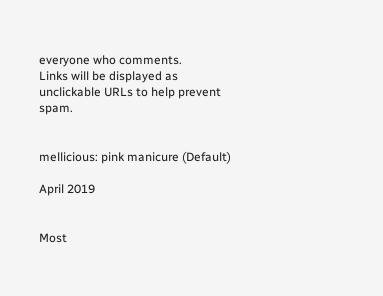everyone who comments.
Links will be displayed as unclickable URLs to help prevent spam.


mellicious: pink manicure (Default)

April 2019


Most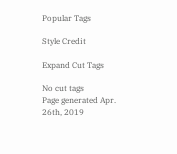Popular Tags

Style Credit

Expand Cut Tags

No cut tags
Page generated Apr. 26th, 2019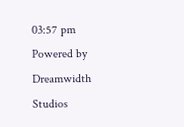03:57 pm
Powered by Dreamwidth Studios